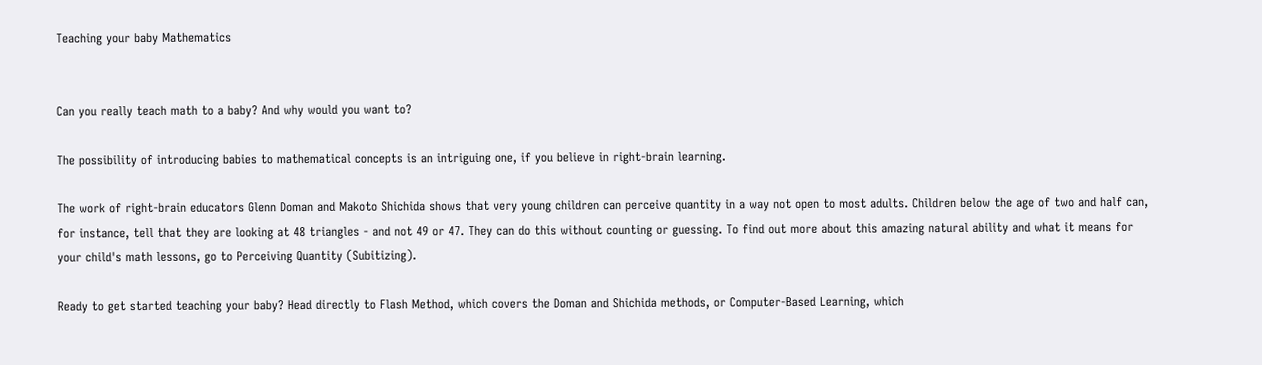Teaching your baby Mathematics


Can you really teach math to a baby? And why would you want to?

The possibility of introducing babies to mathematical concepts is an intriguing one, if you believe in right-brain learning.

The work of right-brain educators Glenn Doman and Makoto Shichida shows that very young children can perceive quantity in a way not open to most adults. Children below the age of two and half can, for instance, tell that they are looking at 48 triangles - and not 49 or 47. They can do this without counting or guessing. To find out more about this amazing natural ability and what it means for your child's math lessons, go to Perceiving Quantity (Subitizing).

Ready to get started teaching your baby? Head directly to Flash Method, which covers the Doman and Shichida methods, or Computer-Based Learning, which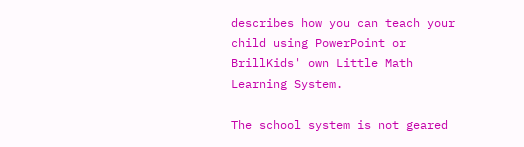describes how you can teach your child using PowerPoint or BrillKids' own Little Math Learning System.

The school system is not geared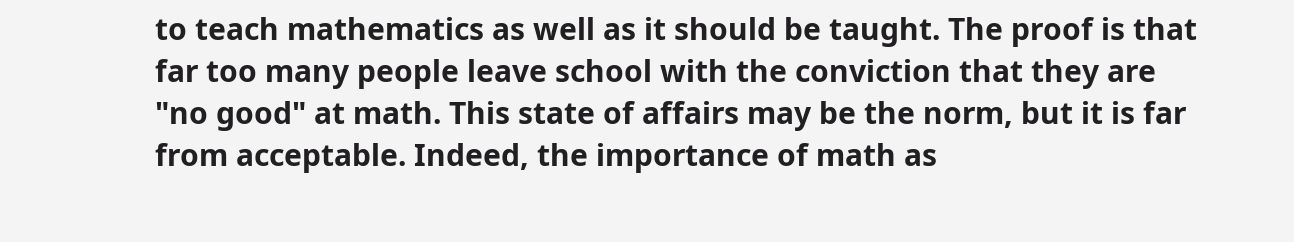to teach mathematics as well as it should be taught. The proof is that far too many people leave school with the conviction that they are "no good" at math. This state of affairs may be the norm, but it is far from acceptable. Indeed, the importance of math as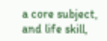a core subject, and life skill,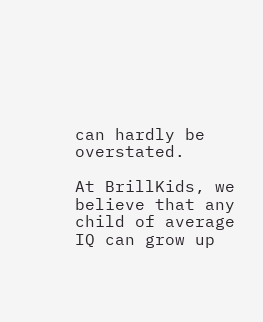can hardly be overstated.

At BrillKids, we believe that any child of average IQ can grow up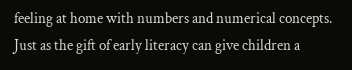feeling at home with numbers and numerical concepts. Just as the gift of early literacy can give children a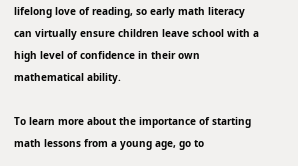lifelong love of reading, so early math literacy can virtually ensure children leave school with a high level of confidence in their own mathematical ability.

To learn more about the importance of starting math lessons from a young age, go to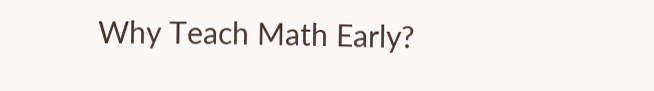Why Teach Math Early?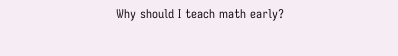Why should I teach math early?